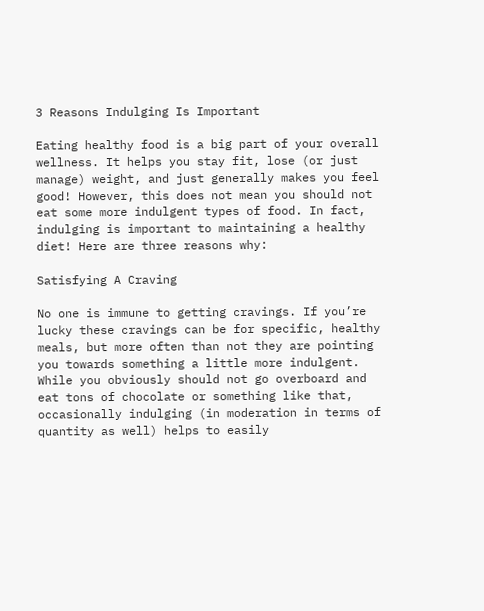3 Reasons Indulging Is Important

Eating healthy food is a big part of your overall wellness. It helps you stay fit, lose (or just manage) weight, and just generally makes you feel good! However, this does not mean you should not eat some more indulgent types of food. In fact, indulging is important to maintaining a healthy diet! Here are three reasons why:

Satisfying A Craving

No one is immune to getting cravings. If you’re lucky these cravings can be for specific, healthy meals, but more often than not they are pointing you towards something a little more indulgent. While you obviously should not go overboard and eat tons of chocolate or something like that, occasionally indulging (in moderation in terms of quantity as well) helps to easily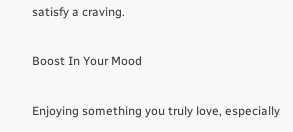satisfy a craving.

Boost In Your Mood

Enjoying something you truly love, especially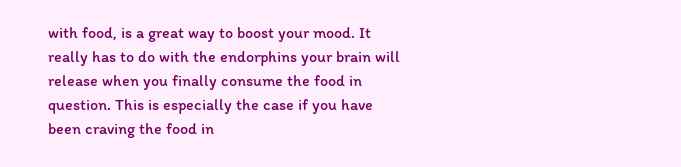with food, is a great way to boost your mood. It really has to do with the endorphins your brain will release when you finally consume the food in question. This is especially the case if you have been craving the food in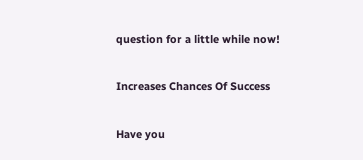question for a little while now!

Increases Chances Of Success

Have you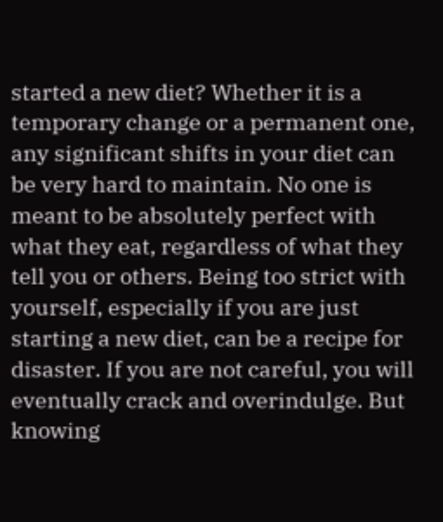started a new diet? Whether it is a temporary change or a permanent one, any significant shifts in your diet can be very hard to maintain. No one is meant to be absolutely perfect with what they eat, regardless of what they tell you or others. Being too strict with yourself, especially if you are just starting a new diet, can be a recipe for disaster. If you are not careful, you will eventually crack and overindulge. But knowing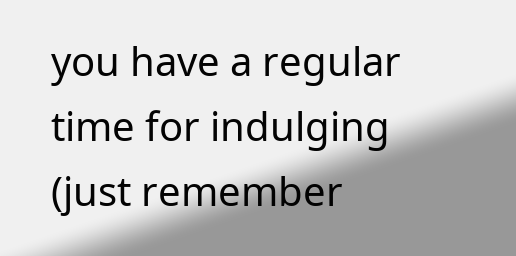you have a regular time for indulging (just remember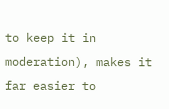to keep it in moderation), makes it far easier to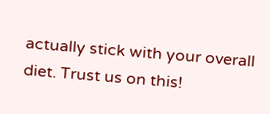actually stick with your overall diet. Trust us on this!